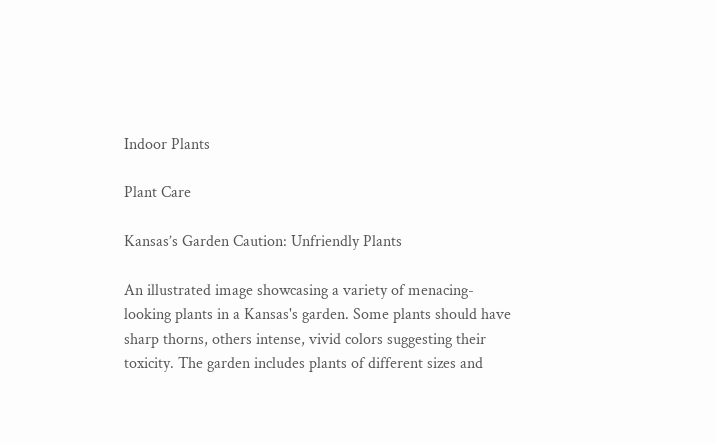Indoor Plants

Plant Care

Kansas’s Garden Caution: Unfriendly Plants

An illustrated image showcasing a variety of menacing-looking plants in a Kansas's garden. Some plants should have sharp thorns, others intense, vivid colors suggesting their toxicity. The garden includes plants of different sizes and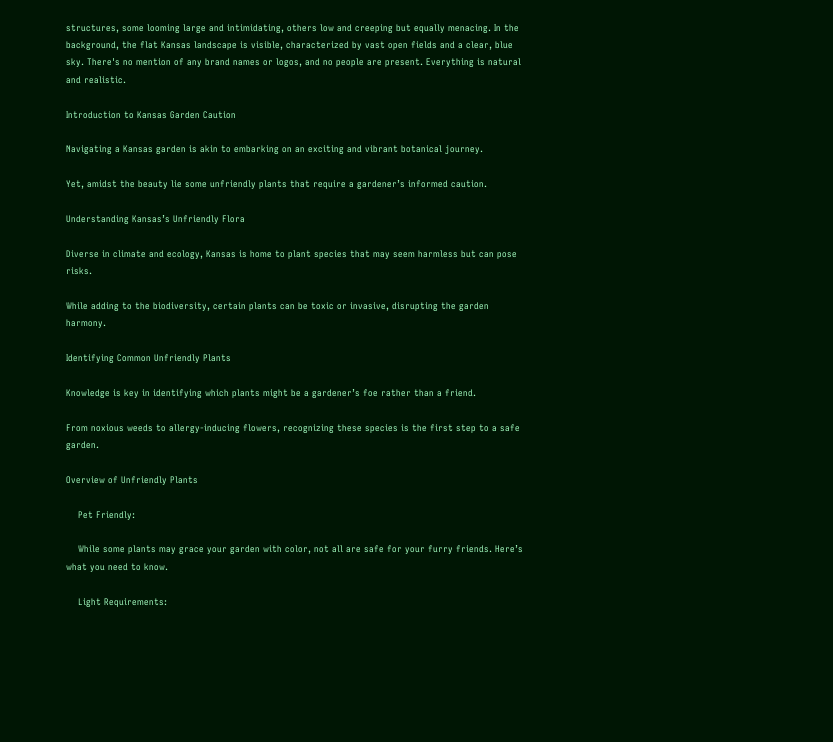structures, some looming large and intimidating, others low and creeping but equally menacing. In the background, the flat Kansas landscape is visible, characterized by vast open fields and a clear, blue sky. There's no mention of any brand names or logos, and no people are present. Everything is natural and realistic.

Introduction to Kansas Garden Caution

Navigating a Kansas garden is akin to embarking on an exciting and vibrant botanical journey.

Yet, amidst the beauty lie some unfriendly plants that require a gardener’s informed caution.

Understanding Kansas’s Unfriendly Flora

Diverse in climate and ecology, Kansas is home to plant species that may seem harmless but can pose risks.

While adding to the biodiversity, certain plants can be toxic or invasive, disrupting the garden harmony.

Identifying Common Unfriendly Plants

Knowledge is key in identifying which plants might be a gardener’s foe rather than a friend.

From noxious weeds to allergy-inducing flowers, recognizing these species is the first step to a safe garden.

Overview of Unfriendly Plants

    Pet Friendly:

    While some plants may grace your garden with color, not all are safe for your furry friends. Here’s what you need to know.

    Light Requirements: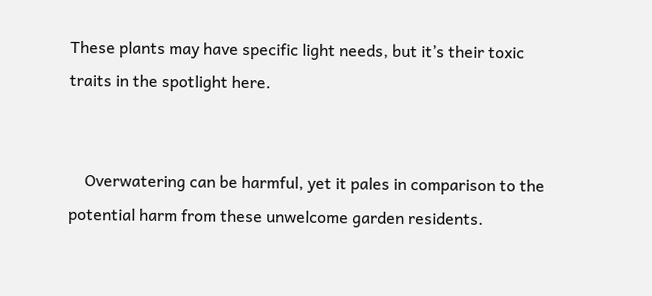These plants may have specific light needs, but it’s their toxic traits in the spotlight here.


    Overwatering can be harmful, yet it pales in comparison to the potential harm from these unwelcome garden residents.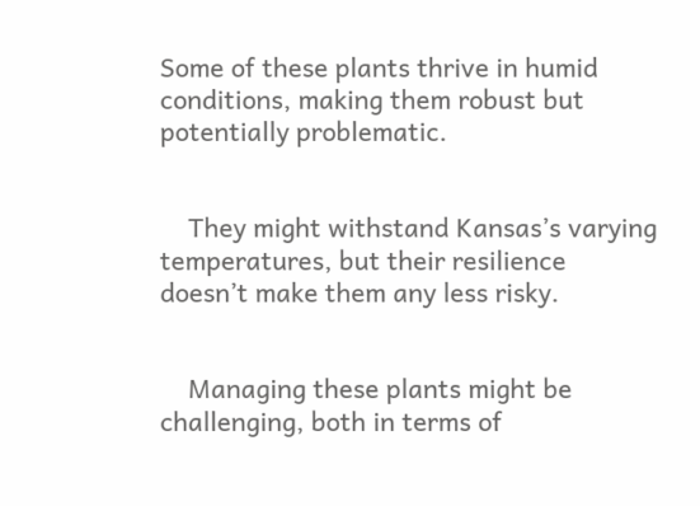Some of these plants thrive in humid conditions, making them robust but potentially problematic.


    They might withstand Kansas’s varying temperatures, but their resilience doesn’t make them any less risky.


    Managing these plants might be challenging, both in terms of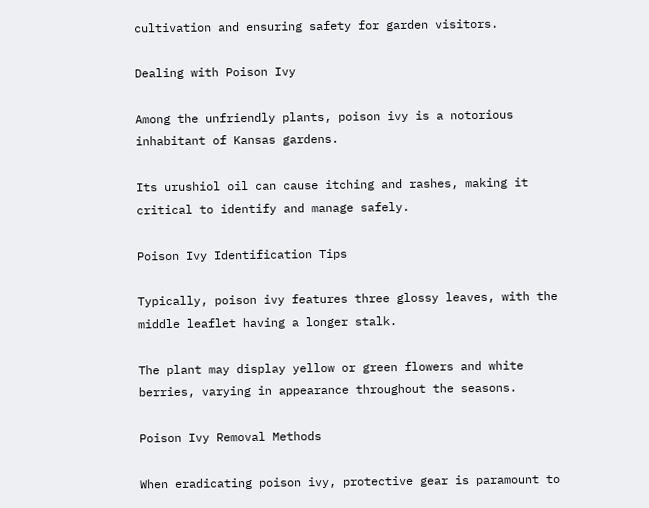cultivation and ensuring safety for garden visitors.

Dealing with Poison Ivy

Among the unfriendly plants, poison ivy is a notorious inhabitant of Kansas gardens.

Its urushiol oil can cause itching and rashes, making it critical to identify and manage safely.

Poison Ivy Identification Tips

Typically, poison ivy features three glossy leaves, with the middle leaflet having a longer stalk.

The plant may display yellow or green flowers and white berries, varying in appearance throughout the seasons.

Poison Ivy Removal Methods

When eradicating poison ivy, protective gear is paramount to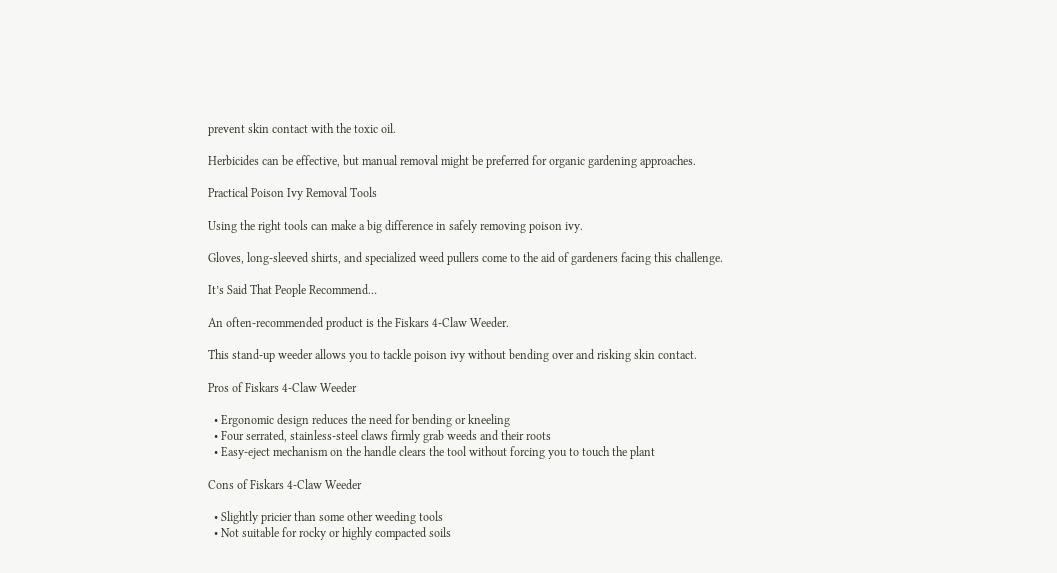prevent skin contact with the toxic oil.

Herbicides can be effective, but manual removal might be preferred for organic gardening approaches.

Practical Poison Ivy Removal Tools

Using the right tools can make a big difference in safely removing poison ivy.

Gloves, long-sleeved shirts, and specialized weed pullers come to the aid of gardeners facing this challenge.

It’s Said That People Recommend…

An often-recommended product is the Fiskars 4-Claw Weeder.

This stand-up weeder allows you to tackle poison ivy without bending over and risking skin contact.

Pros of Fiskars 4-Claw Weeder

  • Ergonomic design reduces the need for bending or kneeling
  • Four serrated, stainless-steel claws firmly grab weeds and their roots
  • Easy-eject mechanism on the handle clears the tool without forcing you to touch the plant

Cons of Fiskars 4-Claw Weeder

  • Slightly pricier than some other weeding tools
  • Not suitable for rocky or highly compacted soils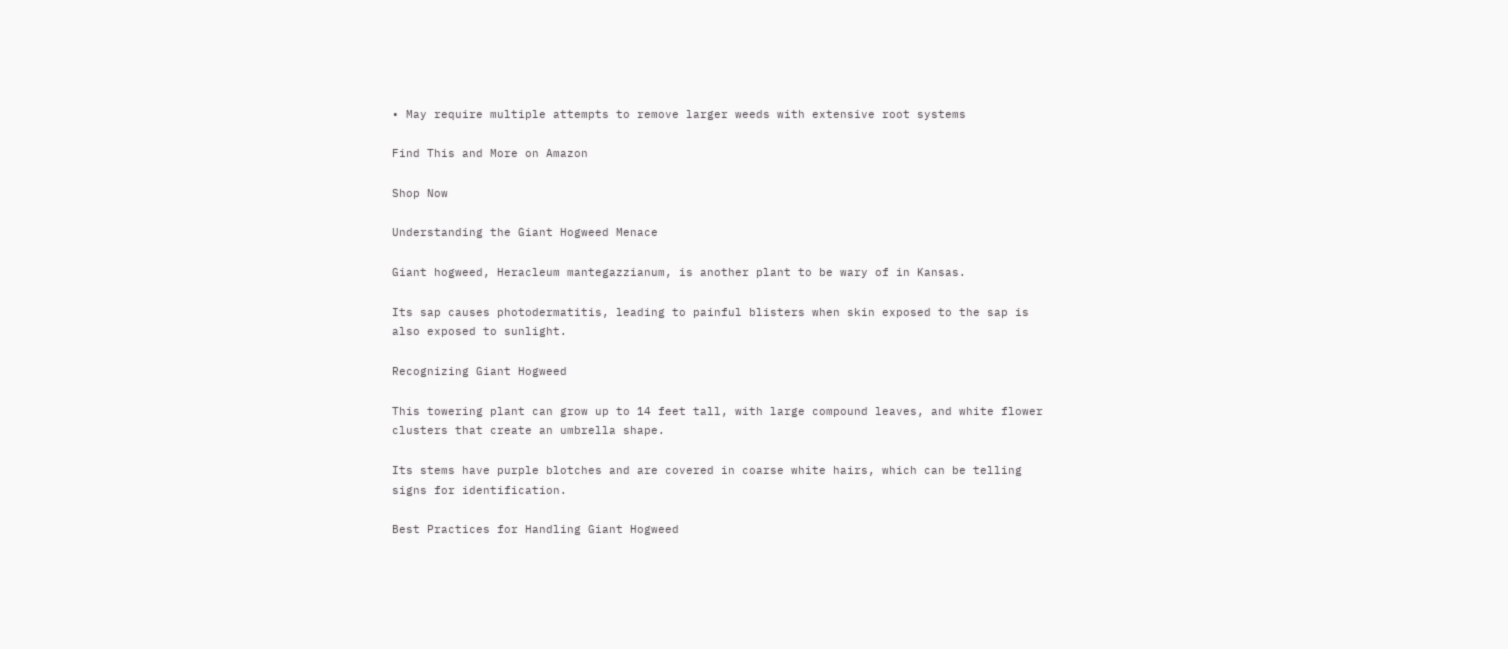• May require multiple attempts to remove larger weeds with extensive root systems

Find This and More on Amazon

Shop Now

Understanding the Giant Hogweed Menace

Giant hogweed, Heracleum mantegazzianum, is another plant to be wary of in Kansas.

Its sap causes photodermatitis, leading to painful blisters when skin exposed to the sap is also exposed to sunlight.

Recognizing Giant Hogweed

This towering plant can grow up to 14 feet tall, with large compound leaves, and white flower clusters that create an umbrella shape.

Its stems have purple blotches and are covered in coarse white hairs, which can be telling signs for identification.

Best Practices for Handling Giant Hogweed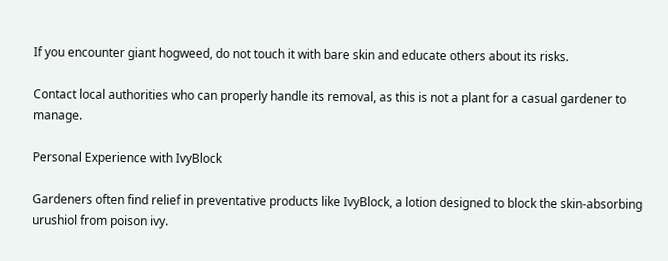If you encounter giant hogweed, do not touch it with bare skin and educate others about its risks.

Contact local authorities who can properly handle its removal, as this is not a plant for a casual gardener to manage.

Personal Experience with IvyBlock

Gardeners often find relief in preventative products like IvyBlock, a lotion designed to block the skin-absorbing urushiol from poison ivy.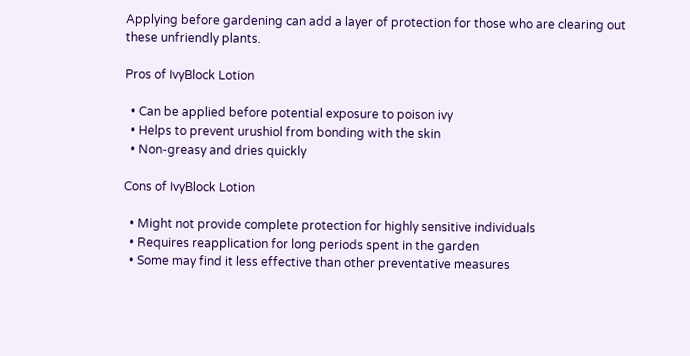Applying before gardening can add a layer of protection for those who are clearing out these unfriendly plants.

Pros of IvyBlock Lotion

  • Can be applied before potential exposure to poison ivy
  • Helps to prevent urushiol from bonding with the skin
  • Non-greasy and dries quickly

Cons of IvyBlock Lotion

  • Might not provide complete protection for highly sensitive individuals
  • Requires reapplication for long periods spent in the garden
  • Some may find it less effective than other preventative measures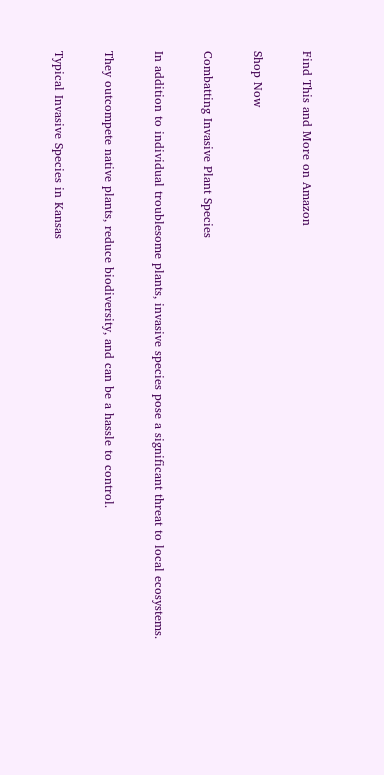Find This and More on Amazon

Shop Now

Combatting Invasive Plant Species

In addition to individual troublesome plants, invasive species pose a significant threat to local ecosystems.

They outcompete native plants, reduce biodiversity, and can be a hassle to control.

Typical Invasive Species in Kansas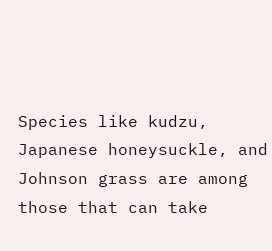Species like kudzu, Japanese honeysuckle, and Johnson grass are among those that can take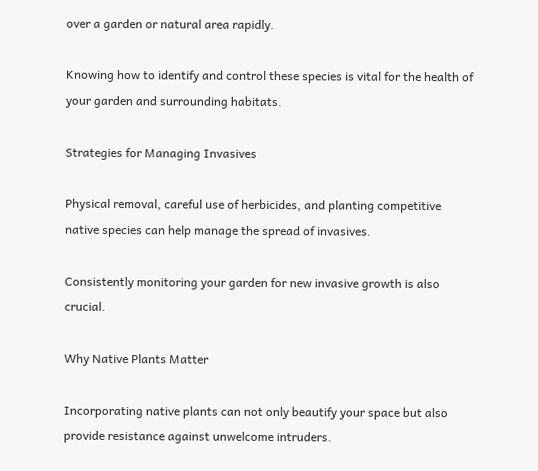over a garden or natural area rapidly.

Knowing how to identify and control these species is vital for the health of your garden and surrounding habitats.

Strategies for Managing Invasives

Physical removal, careful use of herbicides, and planting competitive native species can help manage the spread of invasives.

Consistently monitoring your garden for new invasive growth is also crucial.

Why Native Plants Matter

Incorporating native plants can not only beautify your space but also provide resistance against unwelcome intruders.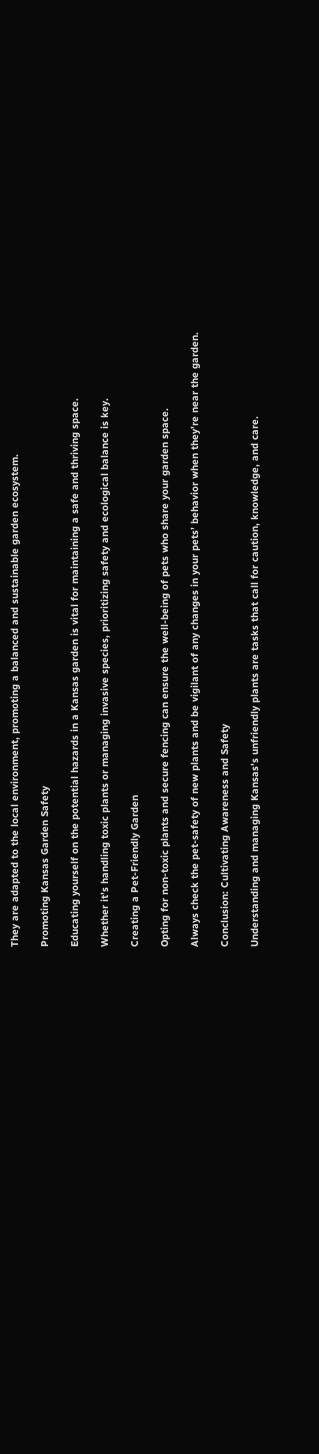They are adapted to the local environment, promoting a balanced and sustainable garden ecosystem.

Promoting Kansas Garden Safety

Educating yourself on the potential hazards in a Kansas garden is vital for maintaining a safe and thriving space.

Whether it’s handling toxic plants or managing invasive species, prioritizing safety and ecological balance is key.

Creating a Pet-Friendly Garden

Opting for non-toxic plants and secure fencing can ensure the well-being of pets who share your garden space.

Always check the pet-safety of new plants and be vigilant of any changes in your pets’ behavior when they’re near the garden.

Conclusion: Cultivating Awareness and Safety

Understanding and managing Kansas’s unfriendly plants are tasks that call for caution, knowledge, and care.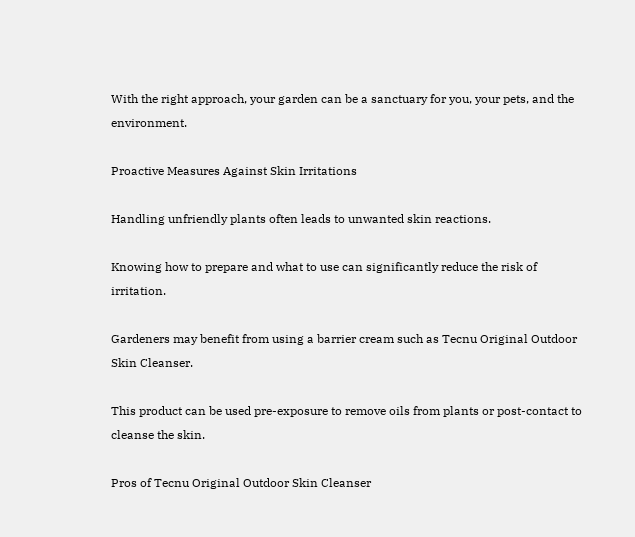With the right approach, your garden can be a sanctuary for you, your pets, and the environment.

Proactive Measures Against Skin Irritations

Handling unfriendly plants often leads to unwanted skin reactions.

Knowing how to prepare and what to use can significantly reduce the risk of irritation.

Gardeners may benefit from using a barrier cream such as Tecnu Original Outdoor Skin Cleanser.

This product can be used pre-exposure to remove oils from plants or post-contact to cleanse the skin.

Pros of Tecnu Original Outdoor Skin Cleanser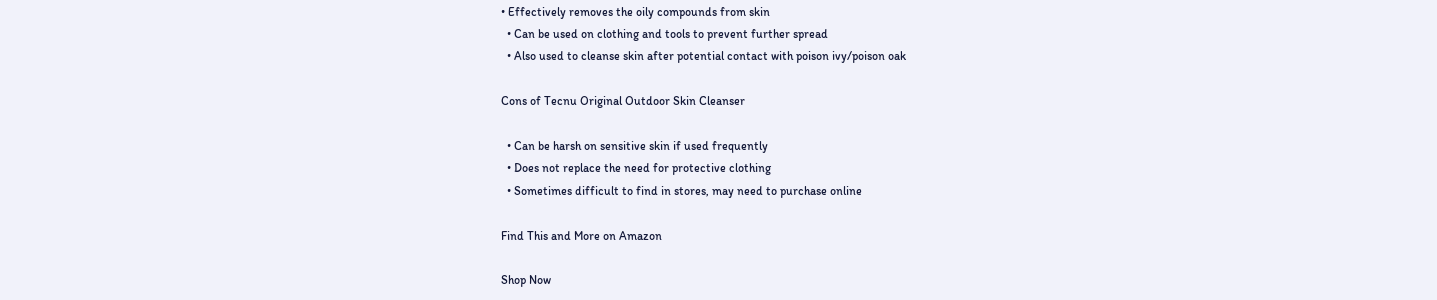• Effectively removes the oily compounds from skin
  • Can be used on clothing and tools to prevent further spread
  • Also used to cleanse skin after potential contact with poison ivy/poison oak

Cons of Tecnu Original Outdoor Skin Cleanser

  • Can be harsh on sensitive skin if used frequently
  • Does not replace the need for protective clothing
  • Sometimes difficult to find in stores, may need to purchase online

Find This and More on Amazon

Shop Now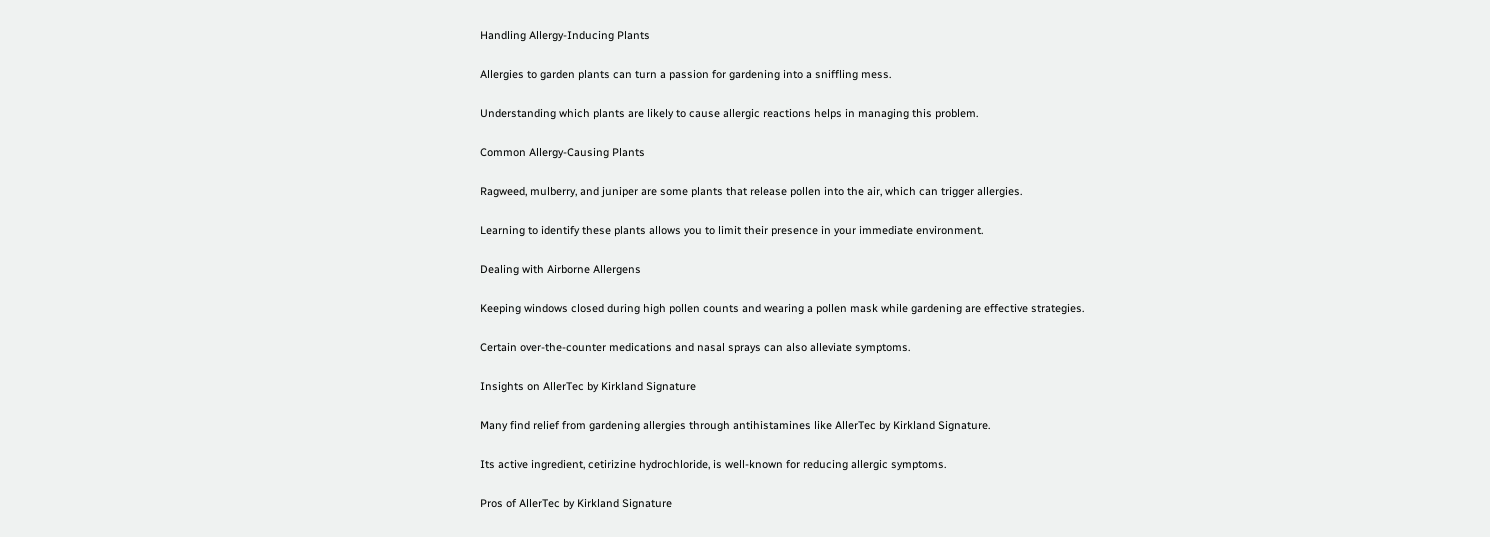Handling Allergy-Inducing Plants

Allergies to garden plants can turn a passion for gardening into a sniffling mess.

Understanding which plants are likely to cause allergic reactions helps in managing this problem.

Common Allergy-Causing Plants

Ragweed, mulberry, and juniper are some plants that release pollen into the air, which can trigger allergies.

Learning to identify these plants allows you to limit their presence in your immediate environment.

Dealing with Airborne Allergens

Keeping windows closed during high pollen counts and wearing a pollen mask while gardening are effective strategies.

Certain over-the-counter medications and nasal sprays can also alleviate symptoms.

Insights on AllerTec by Kirkland Signature

Many find relief from gardening allergies through antihistamines like AllerTec by Kirkland Signature.

Its active ingredient, cetirizine hydrochloride, is well-known for reducing allergic symptoms.

Pros of AllerTec by Kirkland Signature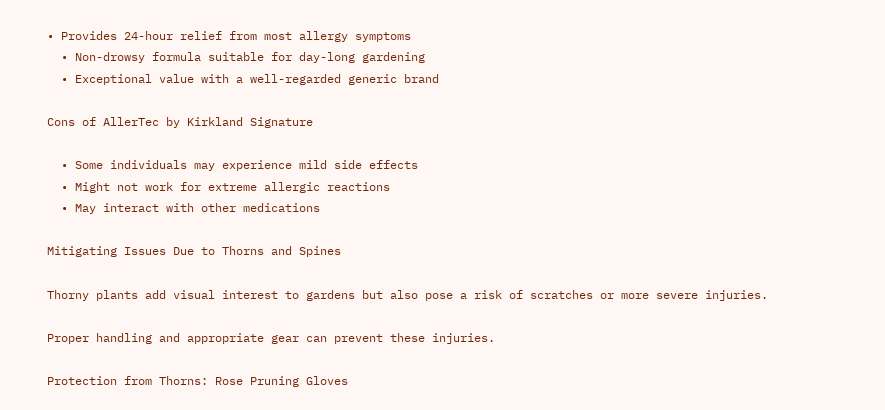• Provides 24-hour relief from most allergy symptoms
  • Non-drowsy formula suitable for day-long gardening
  • Exceptional value with a well-regarded generic brand

Cons of AllerTec by Kirkland Signature

  • Some individuals may experience mild side effects
  • Might not work for extreme allergic reactions
  • May interact with other medications

Mitigating Issues Due to Thorns and Spines

Thorny plants add visual interest to gardens but also pose a risk of scratches or more severe injuries.

Proper handling and appropriate gear can prevent these injuries.

Protection from Thorns: Rose Pruning Gloves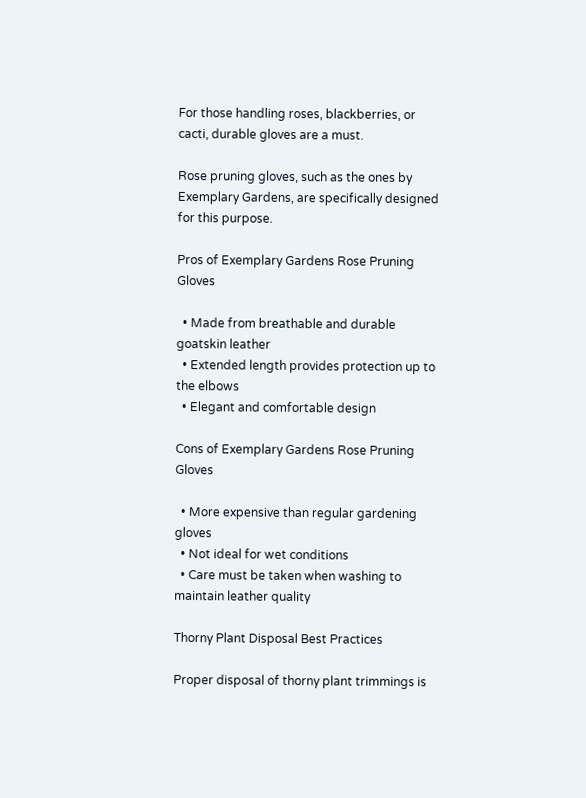For those handling roses, blackberries, or cacti, durable gloves are a must.

Rose pruning gloves, such as the ones by Exemplary Gardens, are specifically designed for this purpose.

Pros of Exemplary Gardens Rose Pruning Gloves

  • Made from breathable and durable goatskin leather
  • Extended length provides protection up to the elbows
  • Elegant and comfortable design

Cons of Exemplary Gardens Rose Pruning Gloves

  • More expensive than regular gardening gloves
  • Not ideal for wet conditions
  • Care must be taken when washing to maintain leather quality

Thorny Plant Disposal Best Practices

Proper disposal of thorny plant trimmings is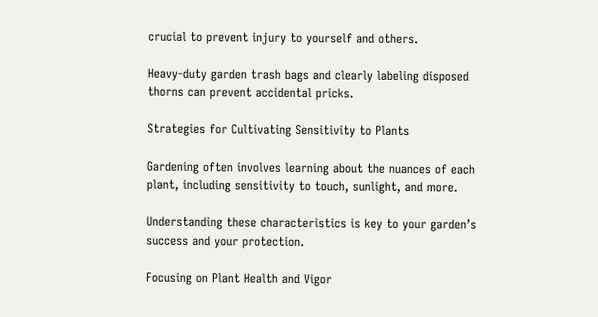crucial to prevent injury to yourself and others.

Heavy-duty garden trash bags and clearly labeling disposed thorns can prevent accidental pricks.

Strategies for Cultivating Sensitivity to Plants

Gardening often involves learning about the nuances of each plant, including sensitivity to touch, sunlight, and more.

Understanding these characteristics is key to your garden’s success and your protection.

Focusing on Plant Health and Vigor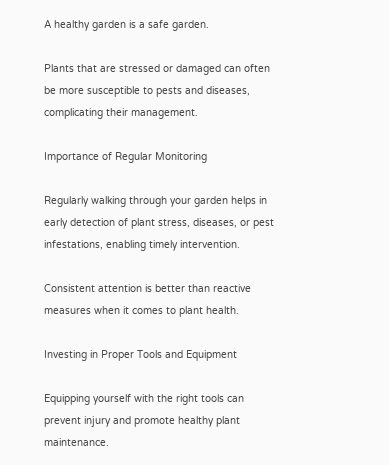A healthy garden is a safe garden.

Plants that are stressed or damaged can often be more susceptible to pests and diseases, complicating their management.

Importance of Regular Monitoring

Regularly walking through your garden helps in early detection of plant stress, diseases, or pest infestations, enabling timely intervention.

Consistent attention is better than reactive measures when it comes to plant health.

Investing in Proper Tools and Equipment

Equipping yourself with the right tools can prevent injury and promote healthy plant maintenance.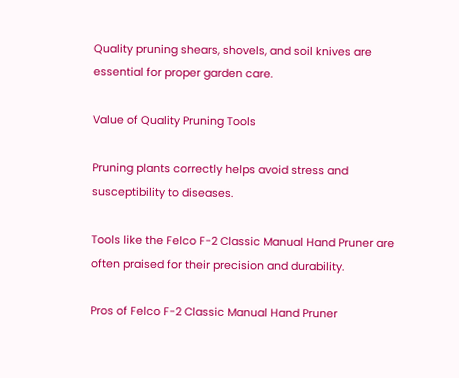Quality pruning shears, shovels, and soil knives are essential for proper garden care.

Value of Quality Pruning Tools

Pruning plants correctly helps avoid stress and susceptibility to diseases.

Tools like the Felco F-2 Classic Manual Hand Pruner are often praised for their precision and durability.

Pros of Felco F-2 Classic Manual Hand Pruner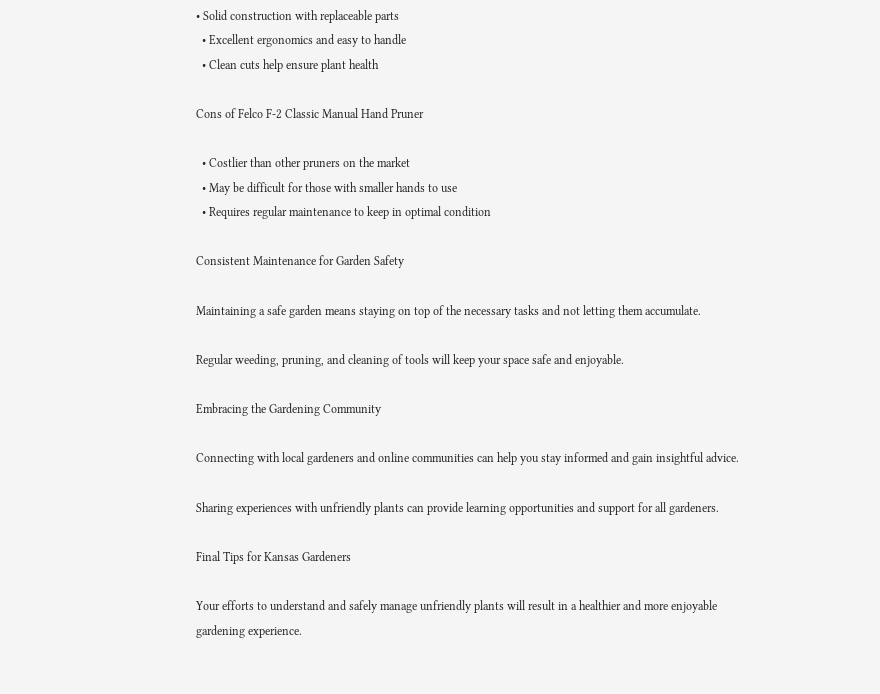• Solid construction with replaceable parts
  • Excellent ergonomics and easy to handle
  • Clean cuts help ensure plant health

Cons of Felco F-2 Classic Manual Hand Pruner

  • Costlier than other pruners on the market
  • May be difficult for those with smaller hands to use
  • Requires regular maintenance to keep in optimal condition

Consistent Maintenance for Garden Safety

Maintaining a safe garden means staying on top of the necessary tasks and not letting them accumulate.

Regular weeding, pruning, and cleaning of tools will keep your space safe and enjoyable.

Embracing the Gardening Community

Connecting with local gardeners and online communities can help you stay informed and gain insightful advice.

Sharing experiences with unfriendly plants can provide learning opportunities and support for all gardeners.

Final Tips for Kansas Gardeners

Your efforts to understand and safely manage unfriendly plants will result in a healthier and more enjoyable gardening experience.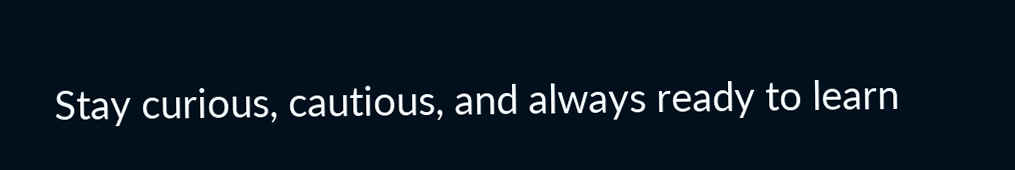Stay curious, cautious, and always ready to learn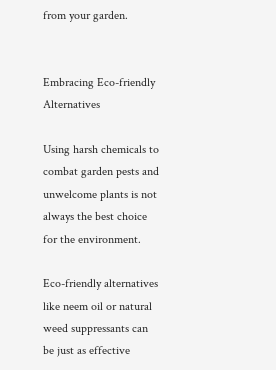from your garden.


Embracing Eco-friendly Alternatives

Using harsh chemicals to combat garden pests and unwelcome plants is not always the best choice for the environment.

Eco-friendly alternatives like neem oil or natural weed suppressants can be just as effective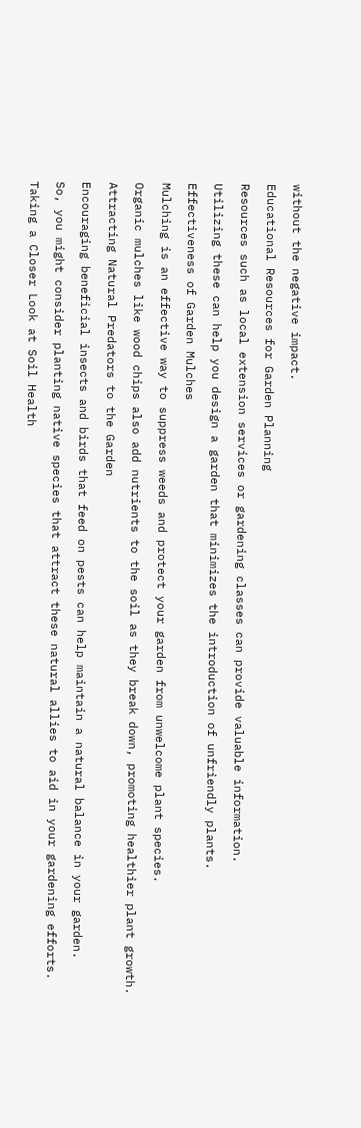without the negative impact.

Educational Resources for Garden Planning

Resources such as local extension services or gardening classes can provide valuable information.

Utilizing these can help you design a garden that minimizes the introduction of unfriendly plants.

Effectiveness of Garden Mulches

Mulching is an effective way to suppress weeds and protect your garden from unwelcome plant species.

Organic mulches like wood chips also add nutrients to the soil as they break down, promoting healthier plant growth.

Attracting Natural Predators to the Garden

Encouraging beneficial insects and birds that feed on pests can help maintain a natural balance in your garden.

So, you might consider planting native species that attract these natural allies to aid in your gardening efforts.

Taking a Closer Look at Soil Health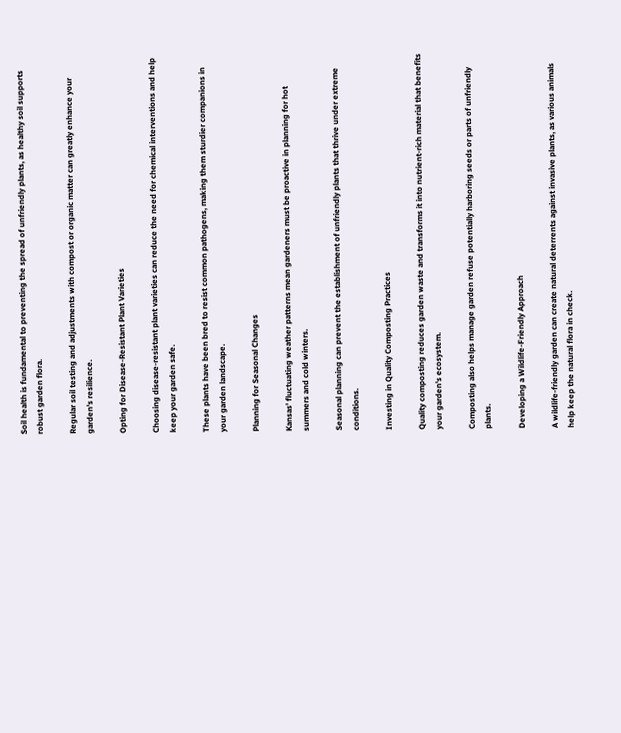Soil health is fundamental to preventing the spread of unfriendly plants, as healthy soil supports robust garden flora.

Regular soil testing and adjustments with compost or organic matter can greatly enhance your garden's resilience.

Opting for Disease-Resistant Plant Varieties

Choosing disease-resistant plant varieties can reduce the need for chemical interventions and help keep your garden safe.

These plants have been bred to resist common pathogens, making them sturdier companions in your garden landscape.

Planning for Seasonal Changes

Kansas' fluctuating weather patterns mean gardeners must be proactive in planning for hot summers and cold winters.

Seasonal planning can prevent the establishment of unfriendly plants that thrive under extreme conditions.

Investing in Quality Composting Practices

Quality composting reduces garden waste and transforms it into nutrient-rich material that benefits your garden's ecosystem.

Composting also helps manage garden refuse potentially harboring seeds or parts of unfriendly plants.

Developing a Wildlife-Friendly Approach

A wildlife-friendly garden can create natural deterrents against invasive plants, as various animals help keep the natural flora in check.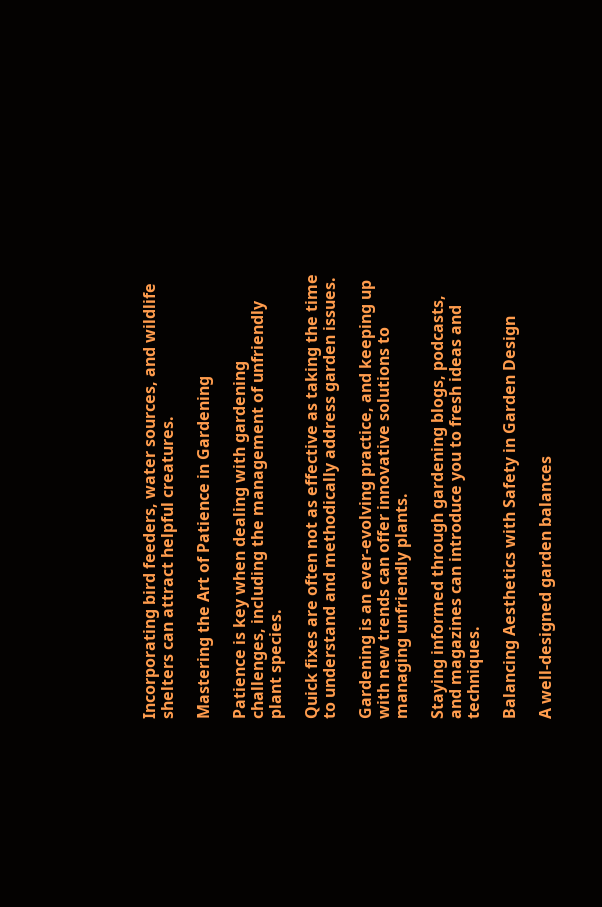Incorporating bird feeders, water sources, and wildlife shelters can attract helpful creatures.

Mastering the Art of Patience in Gardening

Patience is key when dealing with gardening challenges, including the management of unfriendly plant species.

Quick fixes are often not as effective as taking the time to understand and methodically address garden issues.

Gardening is an ever-evolving practice, and keeping up with new trends can offer innovative solutions to managing unfriendly plants.

Staying informed through gardening blogs, podcasts, and magazines can introduce you to fresh ideas and techniques.

Balancing Aesthetics with Safety in Garden Design

A well-designed garden balances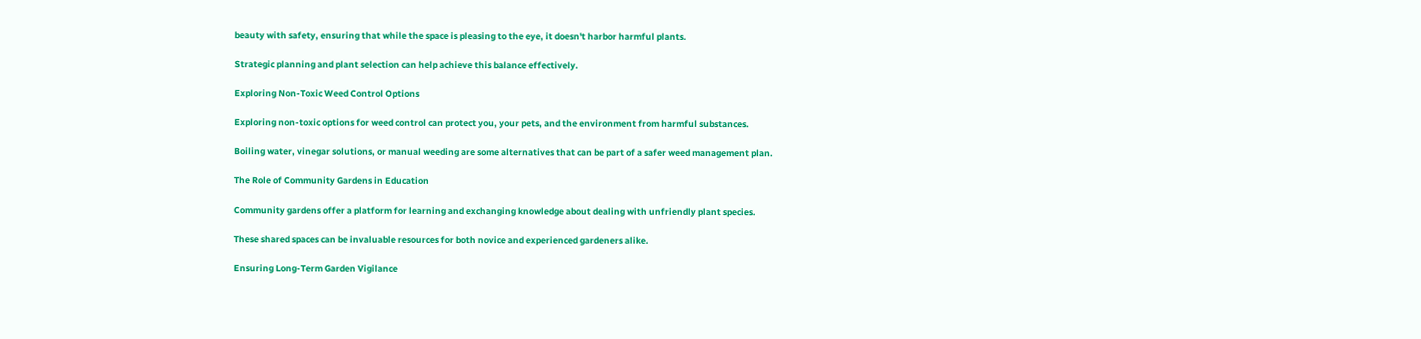beauty with safety, ensuring that while the space is pleasing to the eye, it doesn't harbor harmful plants.

Strategic planning and plant selection can help achieve this balance effectively.

Exploring Non-Toxic Weed Control Options

Exploring non-toxic options for weed control can protect you, your pets, and the environment from harmful substances.

Boiling water, vinegar solutions, or manual weeding are some alternatives that can be part of a safer weed management plan.

The Role of Community Gardens in Education

Community gardens offer a platform for learning and exchanging knowledge about dealing with unfriendly plant species.

These shared spaces can be invaluable resources for both novice and experienced gardeners alike.

Ensuring Long-Term Garden Vigilance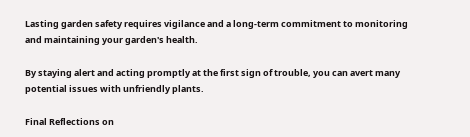Lasting garden safety requires vigilance and a long-term commitment to monitoring and maintaining your garden's health.

By staying alert and acting promptly at the first sign of trouble, you can avert many potential issues with unfriendly plants.

Final Reflections on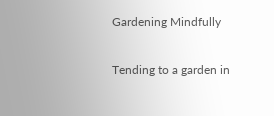Gardening Mindfully

Tending to a garden in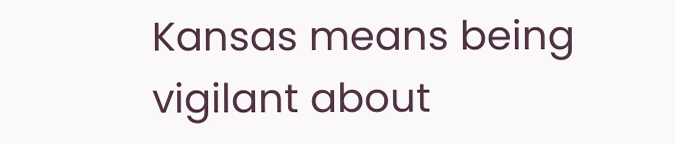Kansas means being vigilant about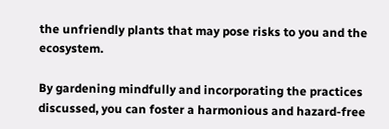the unfriendly plants that may pose risks to you and the ecosystem.

By gardening mindfully and incorporating the practices discussed, you can foster a harmonious and hazard-free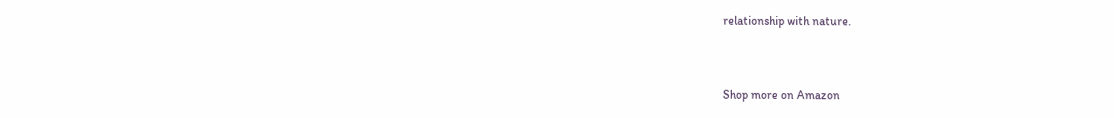relationship with nature.


Shop more on Amazon